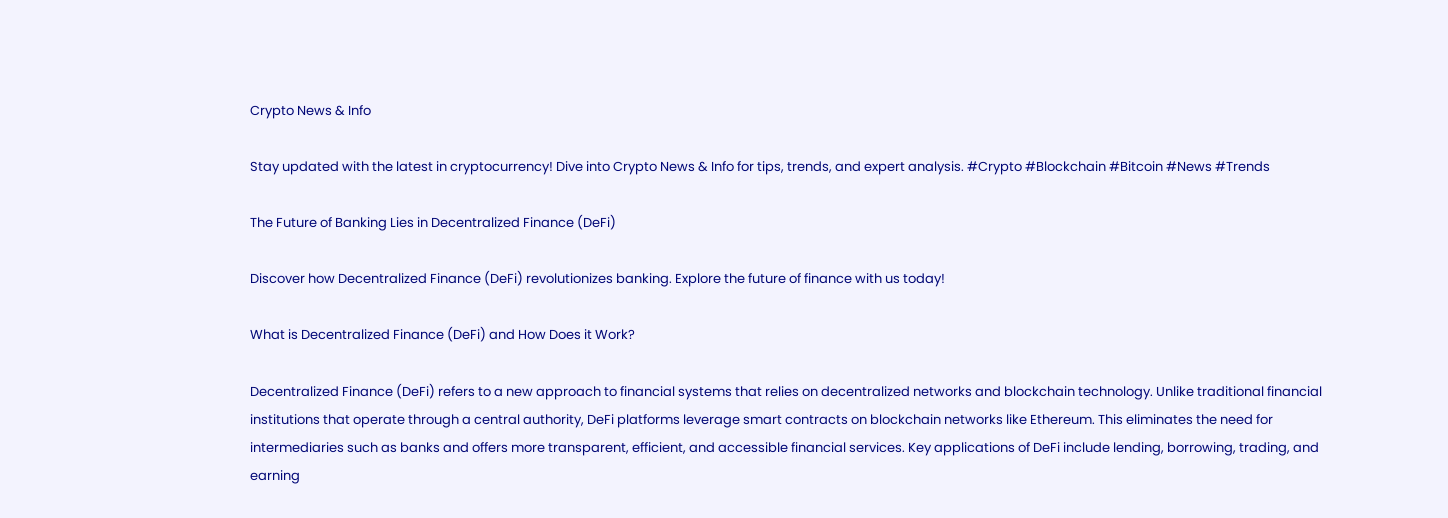Crypto News & Info

Stay updated with the latest in cryptocurrency! Dive into Crypto News & Info for tips, trends, and expert analysis. #Crypto #Blockchain #Bitcoin #News #Trends

The Future of Banking Lies in Decentralized Finance (DeFi)

Discover how Decentralized Finance (DeFi) revolutionizes banking. Explore the future of finance with us today!

What is Decentralized Finance (DeFi) and How Does it Work?

Decentralized Finance (DeFi) refers to a new approach to financial systems that relies on decentralized networks and blockchain technology. Unlike traditional financial institutions that operate through a central authority, DeFi platforms leverage smart contracts on blockchain networks like Ethereum. This eliminates the need for intermediaries such as banks and offers more transparent, efficient, and accessible financial services. Key applications of DeFi include lending, borrowing, trading, and earning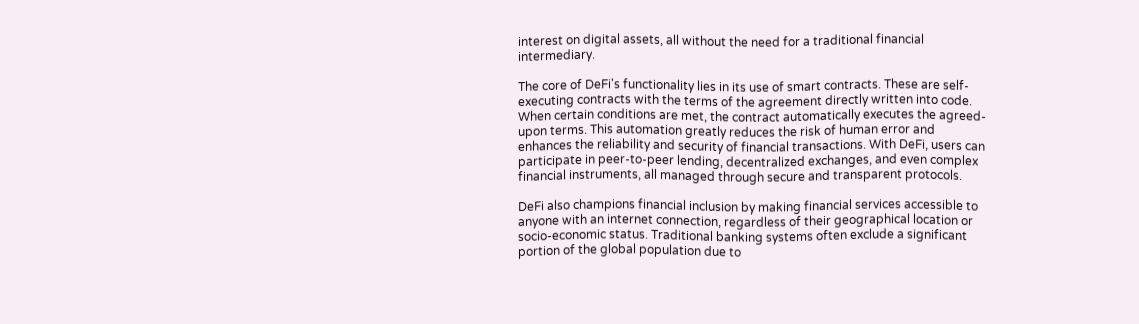interest on digital assets, all without the need for a traditional financial intermediary.

The core of DeFi's functionality lies in its use of smart contracts. These are self-executing contracts with the terms of the agreement directly written into code. When certain conditions are met, the contract automatically executes the agreed-upon terms. This automation greatly reduces the risk of human error and enhances the reliability and security of financial transactions. With DeFi, users can participate in peer-to-peer lending, decentralized exchanges, and even complex financial instruments, all managed through secure and transparent protocols.

DeFi also champions financial inclusion by making financial services accessible to anyone with an internet connection, regardless of their geographical location or socio-economic status. Traditional banking systems often exclude a significant portion of the global population due to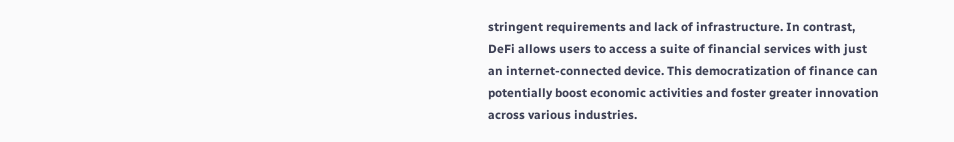stringent requirements and lack of infrastructure. In contrast, DeFi allows users to access a suite of financial services with just an internet-connected device. This democratization of finance can potentially boost economic activities and foster greater innovation across various industries.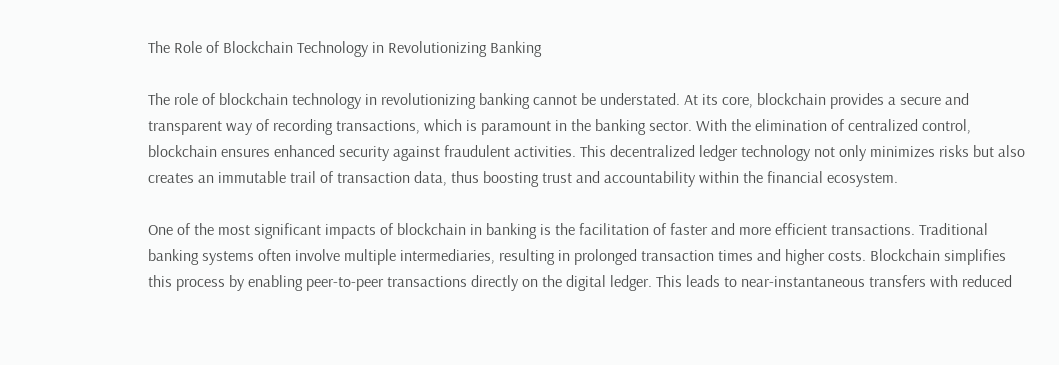The Role of Blockchain Technology in Revolutionizing Banking

The role of blockchain technology in revolutionizing banking cannot be understated. At its core, blockchain provides a secure and transparent way of recording transactions, which is paramount in the banking sector. With the elimination of centralized control, blockchain ensures enhanced security against fraudulent activities. This decentralized ledger technology not only minimizes risks but also creates an immutable trail of transaction data, thus boosting trust and accountability within the financial ecosystem.

One of the most significant impacts of blockchain in banking is the facilitation of faster and more efficient transactions. Traditional banking systems often involve multiple intermediaries, resulting in prolonged transaction times and higher costs. Blockchain simplifies this process by enabling peer-to-peer transactions directly on the digital ledger. This leads to near-instantaneous transfers with reduced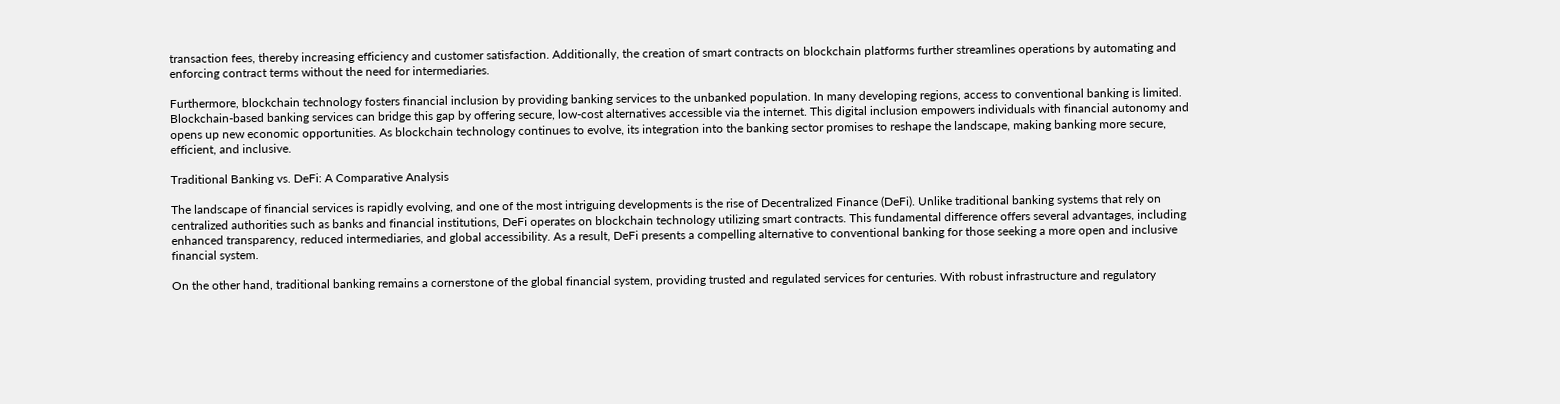transaction fees, thereby increasing efficiency and customer satisfaction. Additionally, the creation of smart contracts on blockchain platforms further streamlines operations by automating and enforcing contract terms without the need for intermediaries.

Furthermore, blockchain technology fosters financial inclusion by providing banking services to the unbanked population. In many developing regions, access to conventional banking is limited. Blockchain-based banking services can bridge this gap by offering secure, low-cost alternatives accessible via the internet. This digital inclusion empowers individuals with financial autonomy and opens up new economic opportunities. As blockchain technology continues to evolve, its integration into the banking sector promises to reshape the landscape, making banking more secure, efficient, and inclusive.

Traditional Banking vs. DeFi: A Comparative Analysis

The landscape of financial services is rapidly evolving, and one of the most intriguing developments is the rise of Decentralized Finance (DeFi). Unlike traditional banking systems that rely on centralized authorities such as banks and financial institutions, DeFi operates on blockchain technology utilizing smart contracts. This fundamental difference offers several advantages, including enhanced transparency, reduced intermediaries, and global accessibility. As a result, DeFi presents a compelling alternative to conventional banking for those seeking a more open and inclusive financial system.

On the other hand, traditional banking remains a cornerstone of the global financial system, providing trusted and regulated services for centuries. With robust infrastructure and regulatory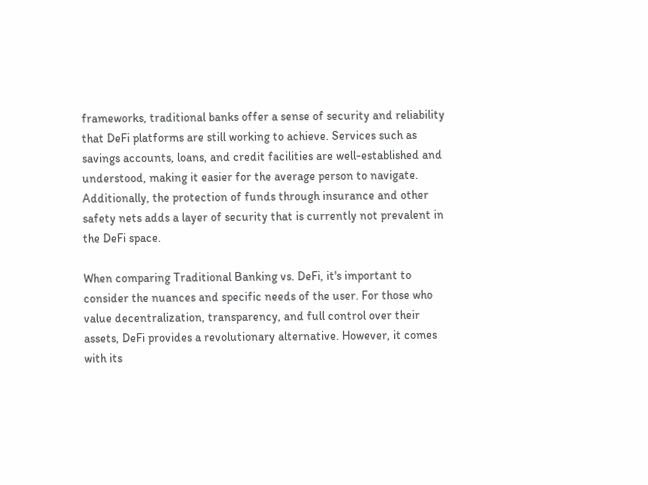frameworks, traditional banks offer a sense of security and reliability that DeFi platforms are still working to achieve. Services such as savings accounts, loans, and credit facilities are well-established and understood, making it easier for the average person to navigate. Additionally, the protection of funds through insurance and other safety nets adds a layer of security that is currently not prevalent in the DeFi space.

When comparing Traditional Banking vs. DeFi, it's important to consider the nuances and specific needs of the user. For those who value decentralization, transparency, and full control over their assets, DeFi provides a revolutionary alternative. However, it comes with its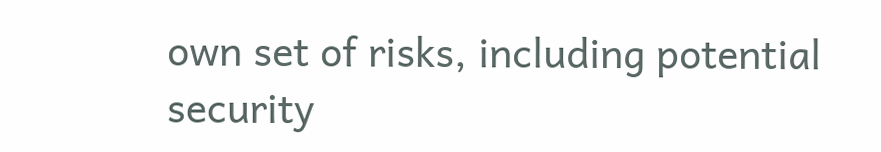own set of risks, including potential security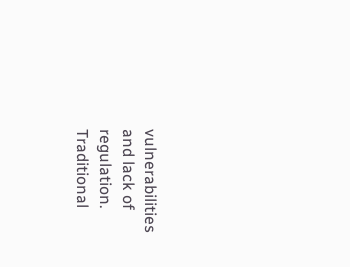vulnerabilities and lack of regulation. Traditional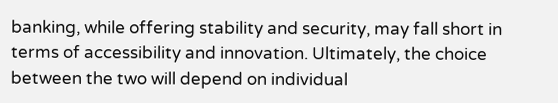banking, while offering stability and security, may fall short in terms of accessibility and innovation. Ultimately, the choice between the two will depend on individual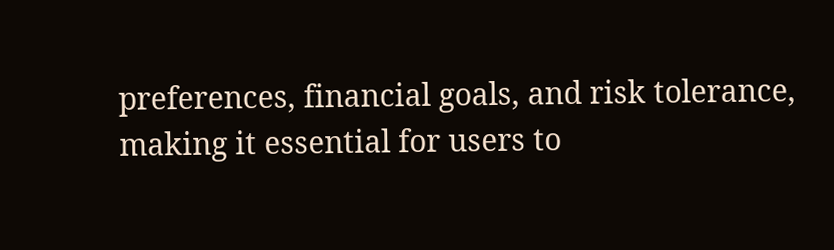preferences, financial goals, and risk tolerance, making it essential for users to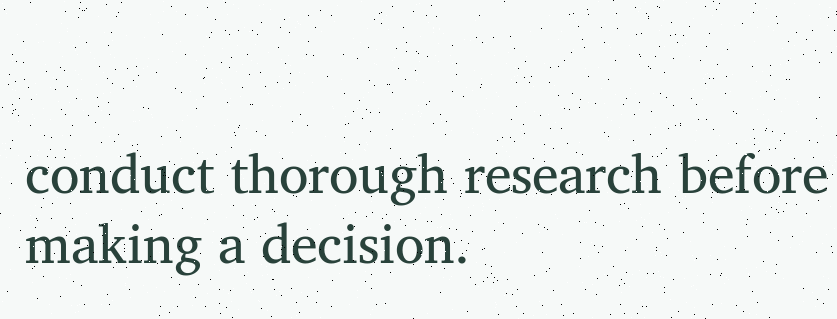conduct thorough research before making a decision.